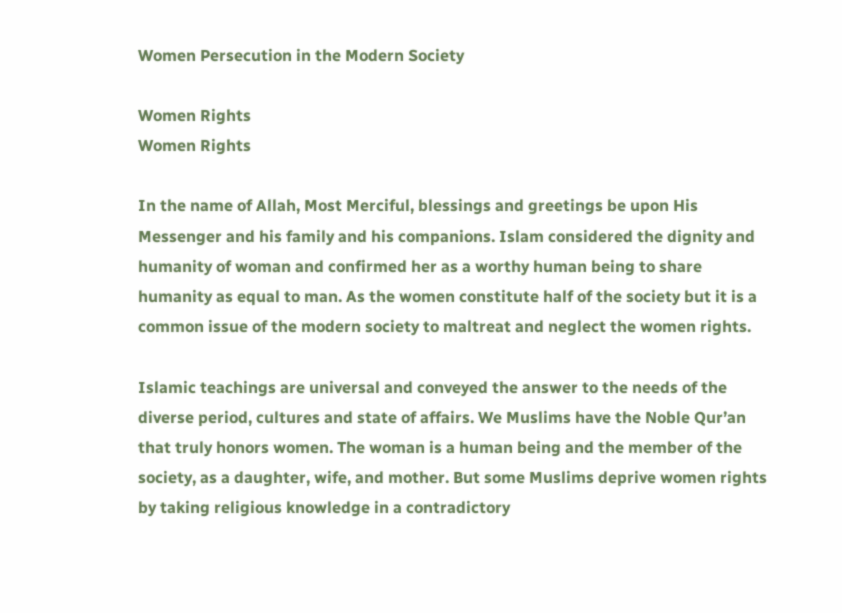Women Persecution in the Modern Society

Women Rights
Women Rights

In the name of Allah, Most Merciful, blessings and greetings be upon His Messenger and his family and his companions. Islam considered the dignity and humanity of woman and confirmed her as a worthy human being to share humanity as equal to man. As the women constitute half of the society but it is a common issue of the modern society to maltreat and neglect the women rights.

Islamic teachings are universal and conveyed the answer to the needs of the diverse period, cultures and state of affairs. We Muslims have the Noble Qur’an that truly honors women. The woman is a human being and the member of the society, as a daughter, wife, and mother. But some Muslims deprive women rights by taking religious knowledge in a contradictory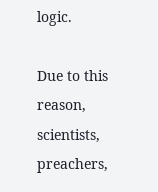logic.

Due to this reason, scientists, preachers,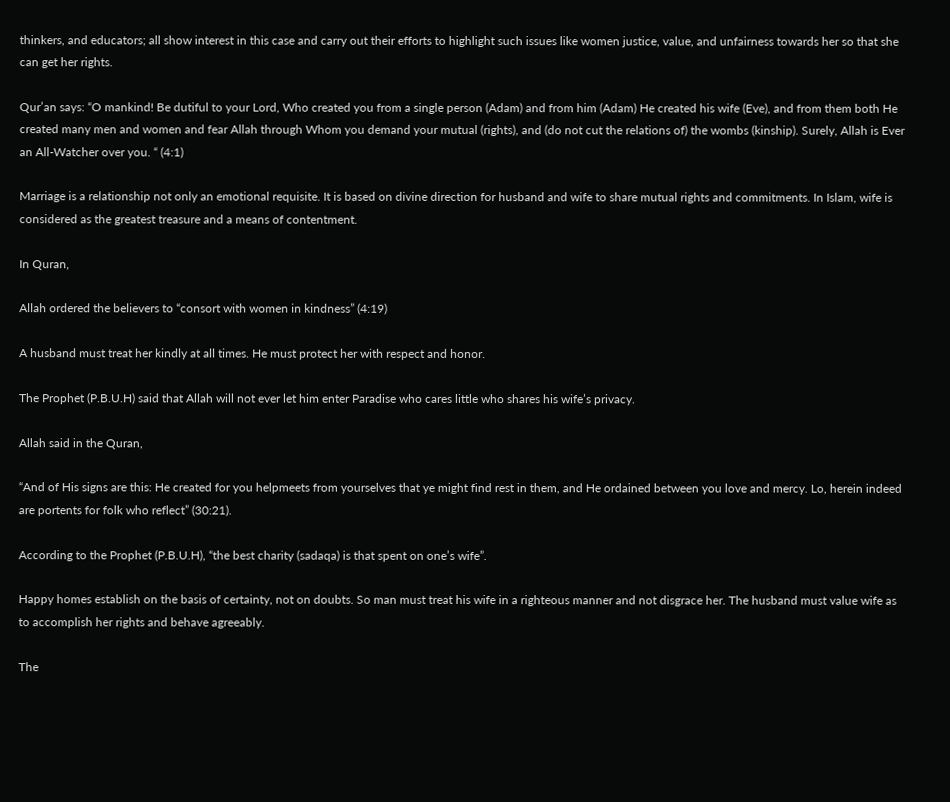thinkers, and educators; all show interest in this case and carry out their efforts to highlight such issues like women justice, value, and unfairness towards her so that she can get her rights.

Qur’an says: “O mankind! Be dutiful to your Lord, Who created you from a single person (Adam) and from him (Adam) He created his wife (Eve), and from them both He created many men and women and fear Allah through Whom you demand your mutual (rights), and (do not cut the relations of) the wombs (kinship). Surely, Allah is Ever an All-Watcher over you. “ (4:1)

Marriage is a relationship not only an emotional requisite. It is based on divine direction for husband and wife to share mutual rights and commitments. In Islam, wife is considered as the greatest treasure and a means of contentment.

In Quran,

Allah ordered the believers to “consort with women in kindness” (4:19)

A husband must treat her kindly at all times. He must protect her with respect and honor.

The Prophet (P.B.U.H) said that Allah will not ever let him enter Paradise who cares little who shares his wife’s privacy.

Allah said in the Quran,

“And of His signs are this: He created for you helpmeets from yourselves that ye might find rest in them, and He ordained between you love and mercy. Lo, herein indeed are portents for folk who reflect” (30:21).

According to the Prophet (P.B.U.H), “the best charity (sadaqa) is that spent on one’s wife”.

Happy homes establish on the basis of certainty, not on doubts. So man must treat his wife in a righteous manner and not disgrace her. The husband must value wife as to accomplish her rights and behave agreeably.

The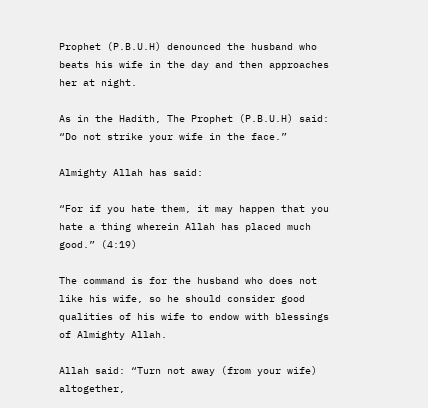Prophet (P.B.U.H) denounced the husband who beats his wife in the day and then approaches her at night.

As in the Hadith, The Prophet (P.B.U.H) said: “Do not strike your wife in the face.”

Almighty Allah has said:

“For if you hate them, it may happen that you hate a thing wherein Allah has placed much good.” (4:19)

The command is for the husband who does not like his wife, so he should consider good qualities of his wife to endow with blessings of Almighty Allah.

Allah said: “Turn not away (from your wife) altogether,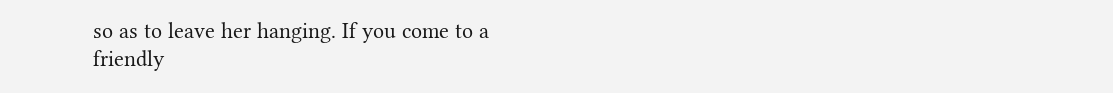so as to leave her hanging. If you come to a friendly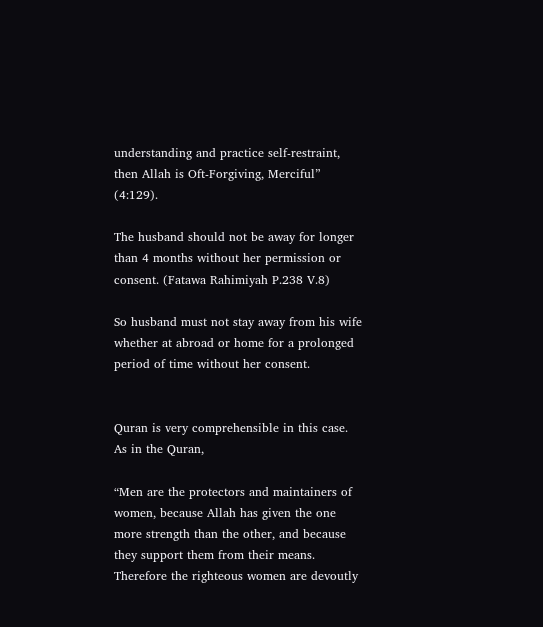understanding and practice self-restraint, then Allah is Oft-Forgiving, Merciful” (4:129).

The husband should not be away for longer than 4 months without her permission or consent. (Fatawa Rahimiyah P.238 V.8)

So husband must not stay away from his wife whether at abroad or home for a prolonged period of time without her consent.


Quran is very comprehensible in this case. As in the Quran,

“Men are the protectors and maintainers of women, because Allah has given the one more strength than the other, and because they support them from their means. Therefore the righteous women are devoutly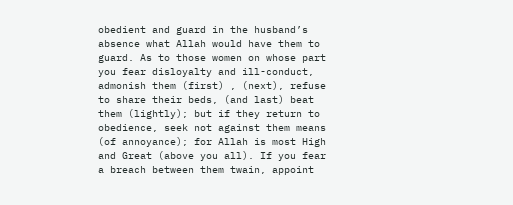obedient and guard in the husband’s absence what Allah would have them to guard. As to those women on whose part you fear disloyalty and ill-conduct, admonish them (first) , (next), refuse to share their beds, (and last) beat them (lightly); but if they return to obedience, seek not against them means (of annoyance); for Allah is most High and Great (above you all). If you fear a breach between them twain, appoint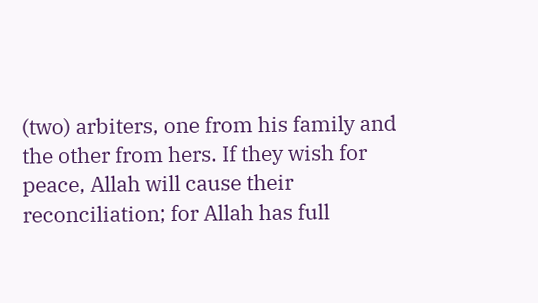(two) arbiters, one from his family and the other from hers. If they wish for peace, Allah will cause their reconciliation; for Allah has full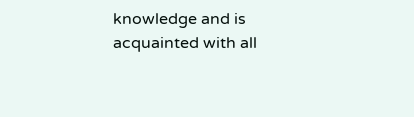knowledge and is acquainted with all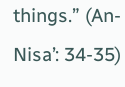things.” (An-Nisa’: 34-35)